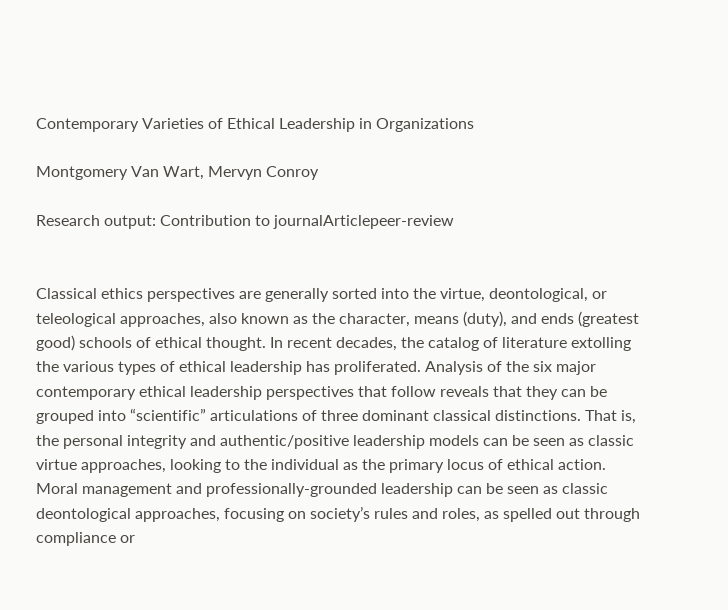Contemporary Varieties of Ethical Leadership in Organizations

Montgomery Van Wart, Mervyn Conroy

Research output: Contribution to journalArticlepeer-review


Classical ethics perspectives are generally sorted into the virtue, deontological, or teleological approaches, also known as the character, means (duty), and ends (greatest good) schools of ethical thought. In recent decades, the catalog of literature extolling the various types of ethical leadership has proliferated. Analysis of the six major contemporary ethical leadership perspectives that follow reveals that they can be grouped into “scientific” articulations of three dominant classical distinctions. That is, the personal integrity and authentic/positive leadership models can be seen as classic virtue approaches, looking to the individual as the primary locus of ethical action. Moral management and professionally-grounded leadership can be seen as classic deontological approaches, focusing on society’s rules and roles, as spelled out through compliance or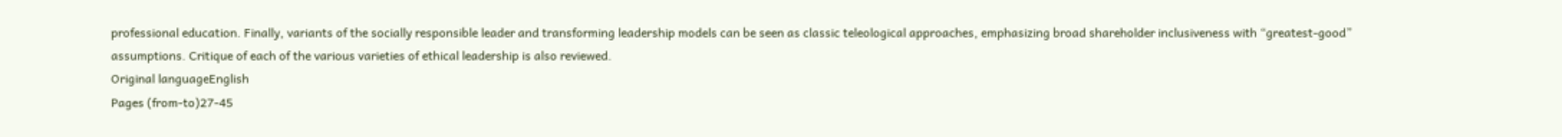professional education. Finally, variants of the socially responsible leader and transforming leadership models can be seen as classic teleological approaches, emphasizing broad shareholder inclusiveness with “greatest-good” assumptions. Critique of each of the various varieties of ethical leadership is also reviewed.
Original languageEnglish
Pages (from-to)27-45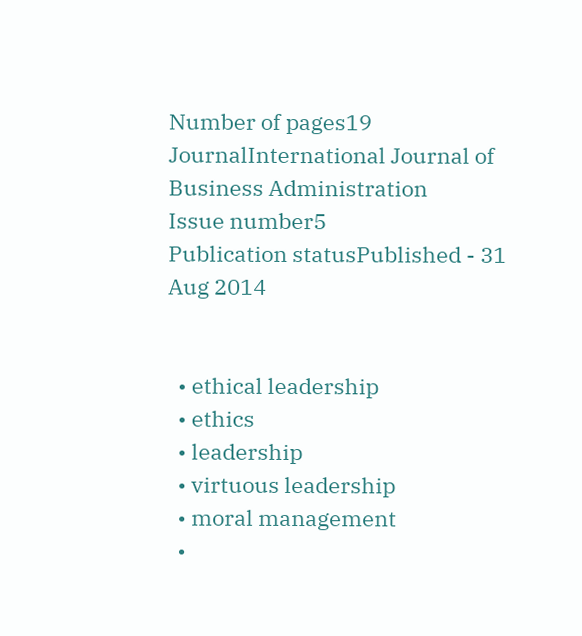Number of pages19
JournalInternational Journal of Business Administration
Issue number5
Publication statusPublished - 31 Aug 2014


  • ethical leadership
  • ethics
  • leadership
  • virtuous leadership
  • moral management
  •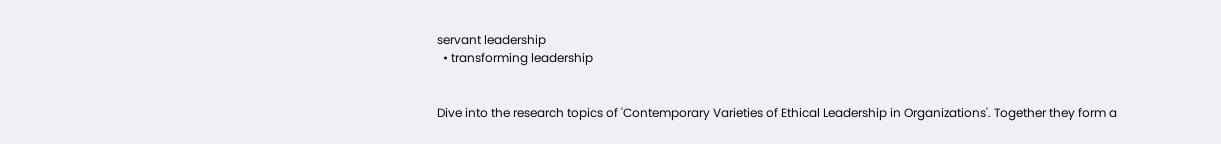servant leadership
  • transforming leadership


Dive into the research topics of 'Contemporary Varieties of Ethical Leadership in Organizations'. Together they form a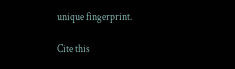unique fingerprint.

Cite this